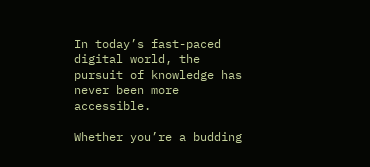In today’s fast-paced digital world, the pursuit of knowledge has never been more accessible.

Whether you’re a budding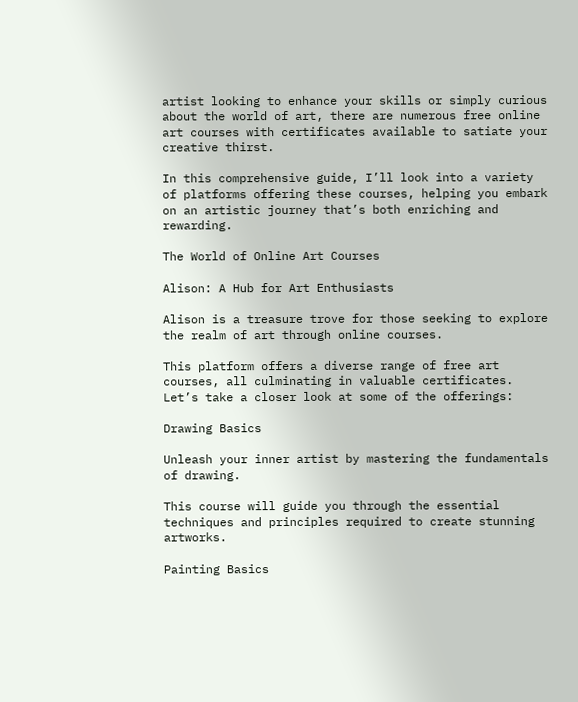artist looking to enhance your skills or simply curious about the world of art, there are numerous free online art courses with certificates available to satiate your creative thirst.

In this comprehensive guide, I’ll look into a variety of platforms offering these courses, helping you embark on an artistic journey that’s both enriching and rewarding.

The World of Online Art Courses

Alison: A Hub for Art Enthusiasts

Alison is a treasure trove for those seeking to explore the realm of art through online courses.

This platform offers a diverse range of free art courses, all culminating in valuable certificates. Let’s take a closer look at some of the offerings:

Drawing Basics

Unleash your inner artist by mastering the fundamentals of drawing.

This course will guide you through the essential techniques and principles required to create stunning artworks.

Painting Basics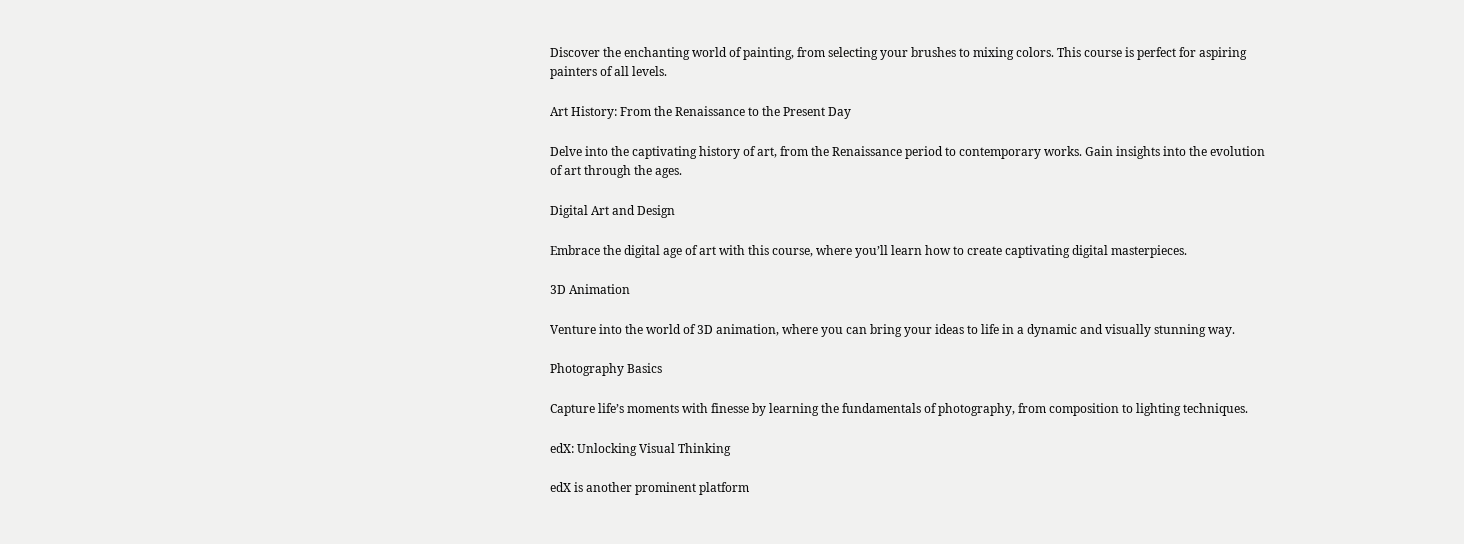Discover the enchanting world of painting, from selecting your brushes to mixing colors. This course is perfect for aspiring painters of all levels.

Art History: From the Renaissance to the Present Day

Delve into the captivating history of art, from the Renaissance period to contemporary works. Gain insights into the evolution of art through the ages.

Digital Art and Design

Embrace the digital age of art with this course, where you’ll learn how to create captivating digital masterpieces.

3D Animation

Venture into the world of 3D animation, where you can bring your ideas to life in a dynamic and visually stunning way.

Photography Basics

Capture life’s moments with finesse by learning the fundamentals of photography, from composition to lighting techniques.

edX: Unlocking Visual Thinking

edX is another prominent platform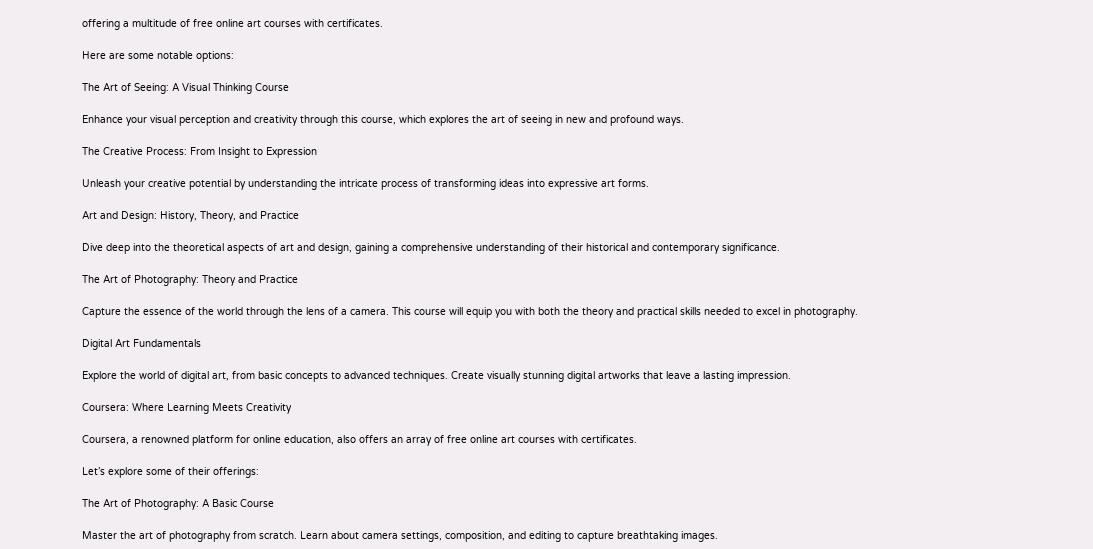offering a multitude of free online art courses with certificates.

Here are some notable options:

The Art of Seeing: A Visual Thinking Course

Enhance your visual perception and creativity through this course, which explores the art of seeing in new and profound ways.

The Creative Process: From Insight to Expression

Unleash your creative potential by understanding the intricate process of transforming ideas into expressive art forms.

Art and Design: History, Theory, and Practice

Dive deep into the theoretical aspects of art and design, gaining a comprehensive understanding of their historical and contemporary significance.

The Art of Photography: Theory and Practice

Capture the essence of the world through the lens of a camera. This course will equip you with both the theory and practical skills needed to excel in photography.

Digital Art Fundamentals

Explore the world of digital art, from basic concepts to advanced techniques. Create visually stunning digital artworks that leave a lasting impression.

Coursera: Where Learning Meets Creativity

Coursera, a renowned platform for online education, also offers an array of free online art courses with certificates.

Let’s explore some of their offerings:

The Art of Photography: A Basic Course

Master the art of photography from scratch. Learn about camera settings, composition, and editing to capture breathtaking images.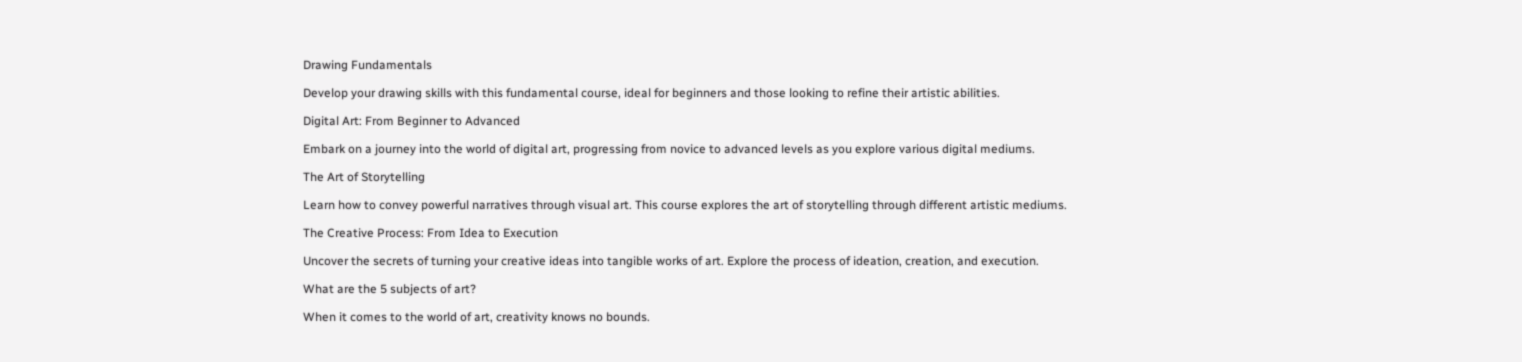Drawing Fundamentals

Develop your drawing skills with this fundamental course, ideal for beginners and those looking to refine their artistic abilities.

Digital Art: From Beginner to Advanced

Embark on a journey into the world of digital art, progressing from novice to advanced levels as you explore various digital mediums.

The Art of Storytelling

Learn how to convey powerful narratives through visual art. This course explores the art of storytelling through different artistic mediums.

The Creative Process: From Idea to Execution

Uncover the secrets of turning your creative ideas into tangible works of art. Explore the process of ideation, creation, and execution.

What are the 5 subjects of art?

When it comes to the world of art, creativity knows no bounds.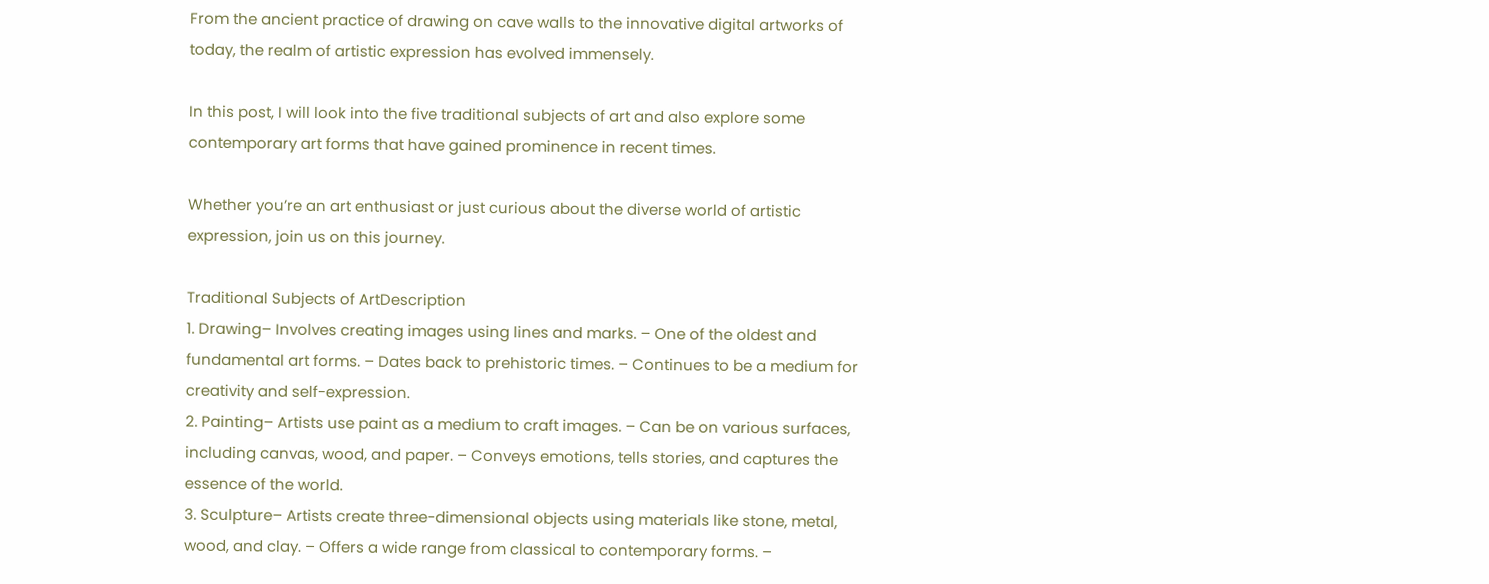From the ancient practice of drawing on cave walls to the innovative digital artworks of today, the realm of artistic expression has evolved immensely.

In this post, I will look into the five traditional subjects of art and also explore some contemporary art forms that have gained prominence in recent times.

Whether you’re an art enthusiast or just curious about the diverse world of artistic expression, join us on this journey.

Traditional Subjects of ArtDescription
1. Drawing– Involves creating images using lines and marks. – One of the oldest and fundamental art forms. – Dates back to prehistoric times. – Continues to be a medium for creativity and self-expression.
2. Painting– Artists use paint as a medium to craft images. – Can be on various surfaces, including canvas, wood, and paper. – Conveys emotions, tells stories, and captures the essence of the world.
3. Sculpture– Artists create three-dimensional objects using materials like stone, metal, wood, and clay. – Offers a wide range from classical to contemporary forms. –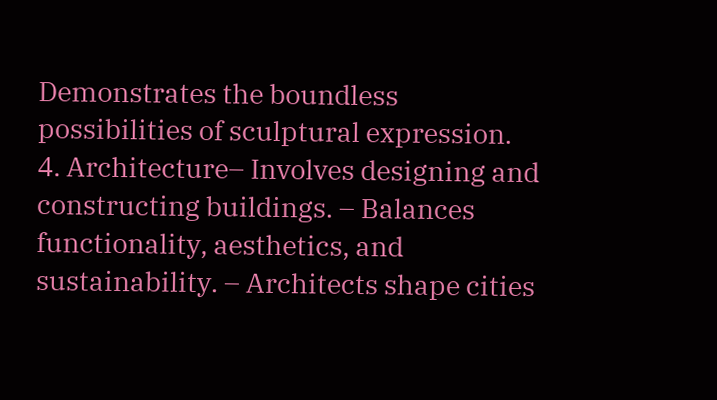Demonstrates the boundless possibilities of sculptural expression.
4. Architecture– Involves designing and constructing buildings. – Balances functionality, aesthetics, and sustainability. – Architects shape cities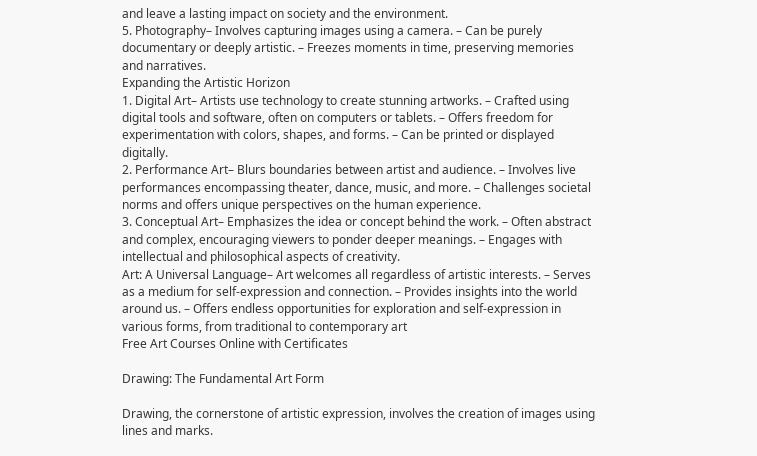and leave a lasting impact on society and the environment.
5. Photography– Involves capturing images using a camera. – Can be purely documentary or deeply artistic. – Freezes moments in time, preserving memories and narratives.
Expanding the Artistic Horizon
1. Digital Art– Artists use technology to create stunning artworks. – Crafted using digital tools and software, often on computers or tablets. – Offers freedom for experimentation with colors, shapes, and forms. – Can be printed or displayed digitally.
2. Performance Art– Blurs boundaries between artist and audience. – Involves live performances encompassing theater, dance, music, and more. – Challenges societal norms and offers unique perspectives on the human experience.
3. Conceptual Art– Emphasizes the idea or concept behind the work. – Often abstract and complex, encouraging viewers to ponder deeper meanings. – Engages with intellectual and philosophical aspects of creativity.
Art: A Universal Language– Art welcomes all regardless of artistic interests. – Serves as a medium for self-expression and connection. – Provides insights into the world around us. – Offers endless opportunities for exploration and self-expression in various forms, from traditional to contemporary art
Free Art Courses Online with Certificates

Drawing: The Fundamental Art Form

Drawing, the cornerstone of artistic expression, involves the creation of images using lines and marks.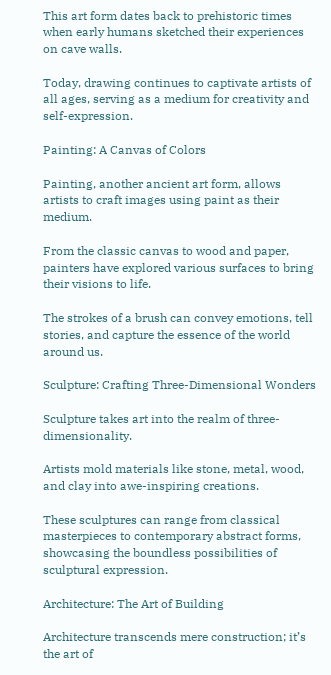This art form dates back to prehistoric times when early humans sketched their experiences on cave walls.

Today, drawing continues to captivate artists of all ages, serving as a medium for creativity and self-expression.

Painting: A Canvas of Colors

Painting, another ancient art form, allows artists to craft images using paint as their medium.

From the classic canvas to wood and paper, painters have explored various surfaces to bring their visions to life.

The strokes of a brush can convey emotions, tell stories, and capture the essence of the world around us.

Sculpture: Crafting Three-Dimensional Wonders

Sculpture takes art into the realm of three-dimensionality.

Artists mold materials like stone, metal, wood, and clay into awe-inspiring creations.

These sculptures can range from classical masterpieces to contemporary abstract forms, showcasing the boundless possibilities of sculptural expression.

Architecture: The Art of Building

Architecture transcends mere construction; it’s the art of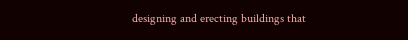designing and erecting buildings that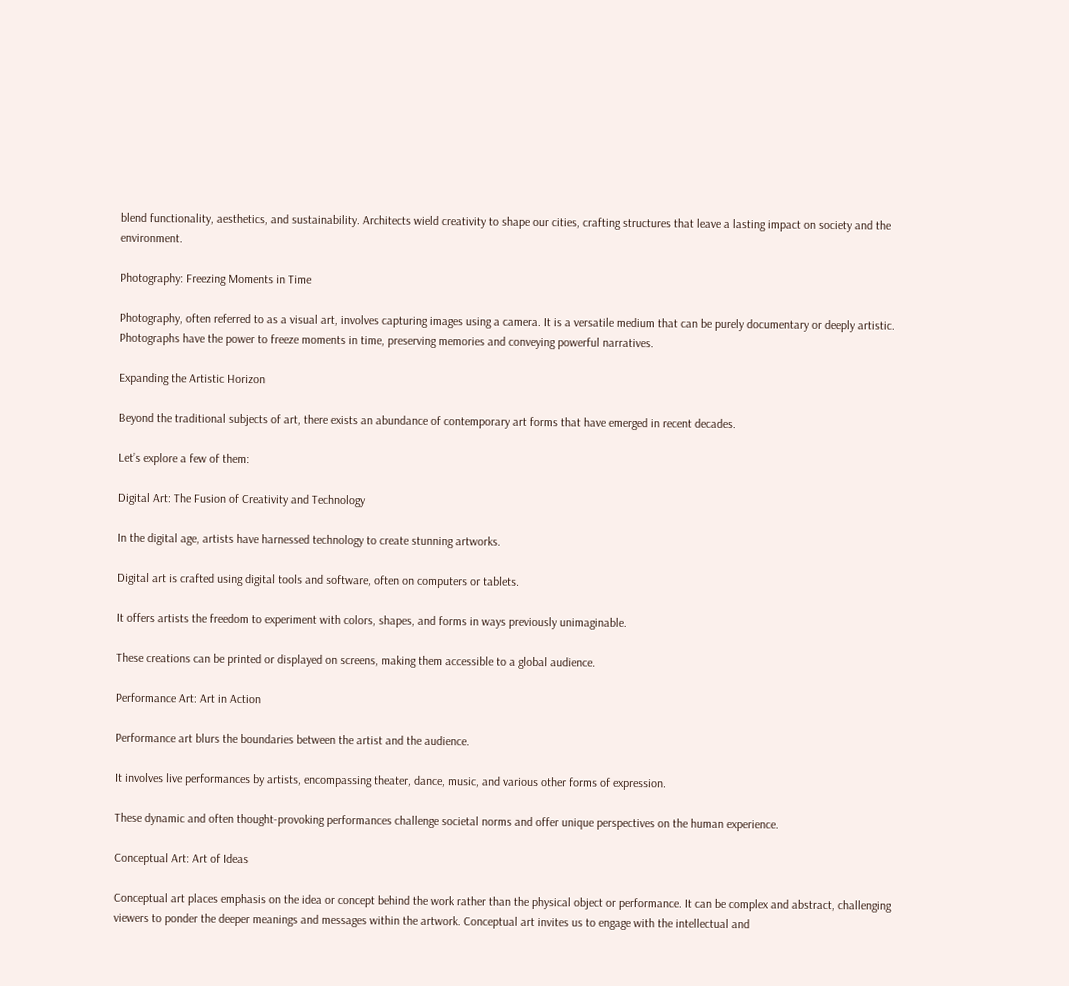blend functionality, aesthetics, and sustainability. Architects wield creativity to shape our cities, crafting structures that leave a lasting impact on society and the environment.

Photography: Freezing Moments in Time

Photography, often referred to as a visual art, involves capturing images using a camera. It is a versatile medium that can be purely documentary or deeply artistic. Photographs have the power to freeze moments in time, preserving memories and conveying powerful narratives.

Expanding the Artistic Horizon

Beyond the traditional subjects of art, there exists an abundance of contemporary art forms that have emerged in recent decades.

Let’s explore a few of them:

Digital Art: The Fusion of Creativity and Technology

In the digital age, artists have harnessed technology to create stunning artworks.

Digital art is crafted using digital tools and software, often on computers or tablets.

It offers artists the freedom to experiment with colors, shapes, and forms in ways previously unimaginable.

These creations can be printed or displayed on screens, making them accessible to a global audience.

Performance Art: Art in Action

Performance art blurs the boundaries between the artist and the audience.

It involves live performances by artists, encompassing theater, dance, music, and various other forms of expression.

These dynamic and often thought-provoking performances challenge societal norms and offer unique perspectives on the human experience.

Conceptual Art: Art of Ideas

Conceptual art places emphasis on the idea or concept behind the work rather than the physical object or performance. It can be complex and abstract, challenging viewers to ponder the deeper meanings and messages within the artwork. Conceptual art invites us to engage with the intellectual and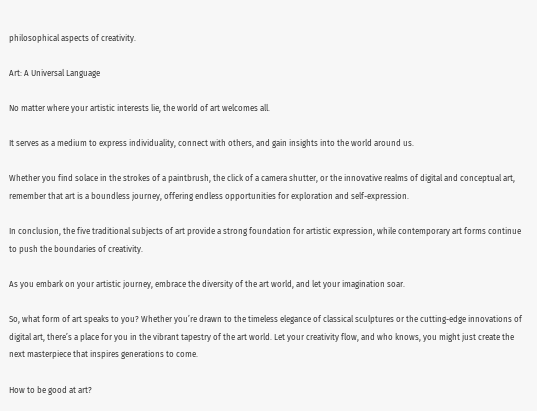philosophical aspects of creativity.

Art: A Universal Language

No matter where your artistic interests lie, the world of art welcomes all.

It serves as a medium to express individuality, connect with others, and gain insights into the world around us.

Whether you find solace in the strokes of a paintbrush, the click of a camera shutter, or the innovative realms of digital and conceptual art, remember that art is a boundless journey, offering endless opportunities for exploration and self-expression.

In conclusion, the five traditional subjects of art provide a strong foundation for artistic expression, while contemporary art forms continue to push the boundaries of creativity.

As you embark on your artistic journey, embrace the diversity of the art world, and let your imagination soar.

So, what form of art speaks to you? Whether you’re drawn to the timeless elegance of classical sculptures or the cutting-edge innovations of digital art, there’s a place for you in the vibrant tapestry of the art world. Let your creativity flow, and who knows, you might just create the next masterpiece that inspires generations to come.

How to be good at art?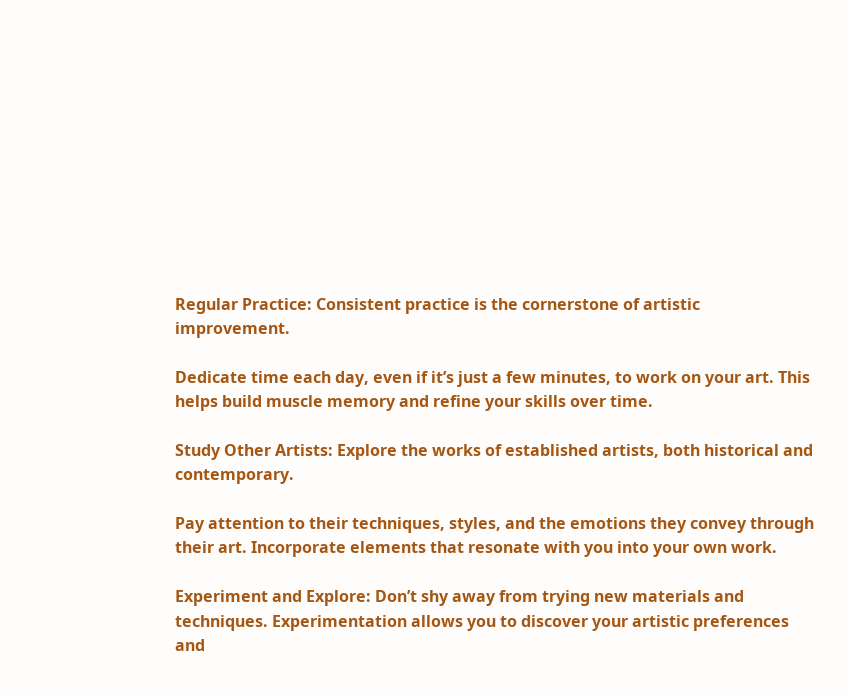Regular Practice: Consistent practice is the cornerstone of artistic improvement.

Dedicate time each day, even if it’s just a few minutes, to work on your art. This helps build muscle memory and refine your skills over time.

Study Other Artists: Explore the works of established artists, both historical and contemporary.

Pay attention to their techniques, styles, and the emotions they convey through their art. Incorporate elements that resonate with you into your own work.

Experiment and Explore: Don’t shy away from trying new materials and techniques. Experimentation allows you to discover your artistic preferences and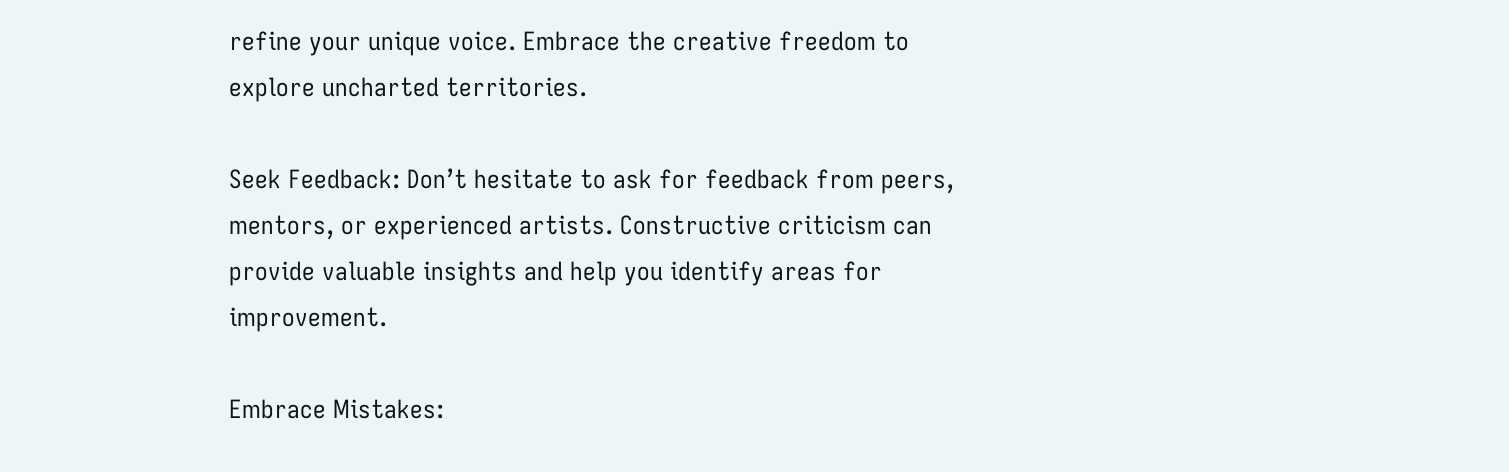refine your unique voice. Embrace the creative freedom to explore uncharted territories.

Seek Feedback: Don’t hesitate to ask for feedback from peers, mentors, or experienced artists. Constructive criticism can provide valuable insights and help you identify areas for improvement.

Embrace Mistakes: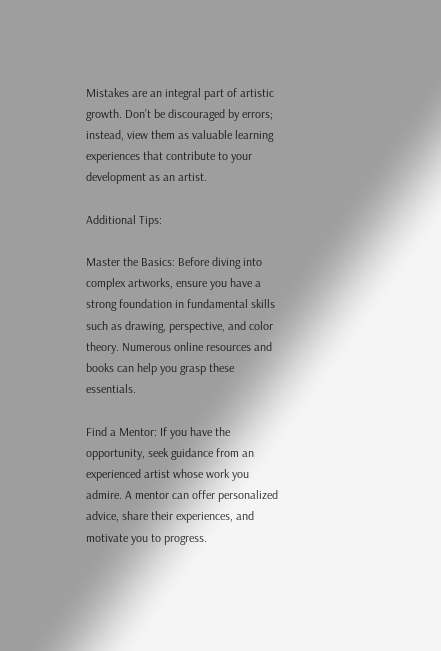Mistakes are an integral part of artistic growth. Don’t be discouraged by errors; instead, view them as valuable learning experiences that contribute to your development as an artist.

Additional Tips:

Master the Basics: Before diving into complex artworks, ensure you have a strong foundation in fundamental skills such as drawing, perspective, and color theory. Numerous online resources and books can help you grasp these essentials.

Find a Mentor: If you have the opportunity, seek guidance from an experienced artist whose work you admire. A mentor can offer personalized advice, share their experiences, and motivate you to progress.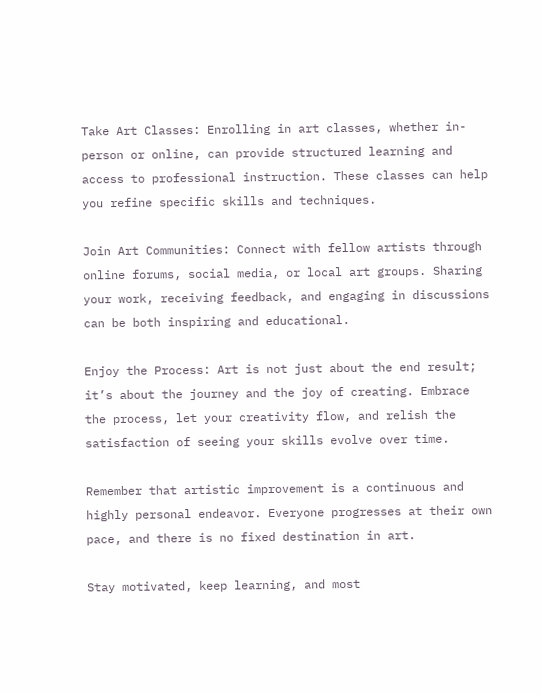Take Art Classes: Enrolling in art classes, whether in-person or online, can provide structured learning and access to professional instruction. These classes can help you refine specific skills and techniques.

Join Art Communities: Connect with fellow artists through online forums, social media, or local art groups. Sharing your work, receiving feedback, and engaging in discussions can be both inspiring and educational.

Enjoy the Process: Art is not just about the end result; it’s about the journey and the joy of creating. Embrace the process, let your creativity flow, and relish the satisfaction of seeing your skills evolve over time.

Remember that artistic improvement is a continuous and highly personal endeavor. Everyone progresses at their own pace, and there is no fixed destination in art.

Stay motivated, keep learning, and most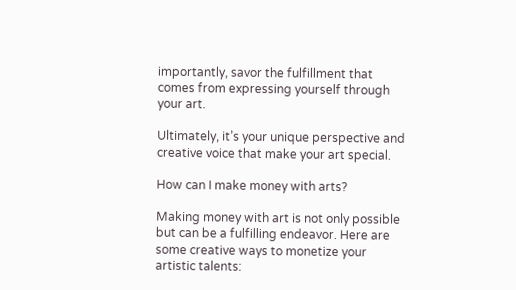importantly, savor the fulfillment that comes from expressing yourself through your art.

Ultimately, it’s your unique perspective and creative voice that make your art special.

How can I make money with arts?

Making money with art is not only possible but can be a fulfilling endeavor. Here are some creative ways to monetize your artistic talents: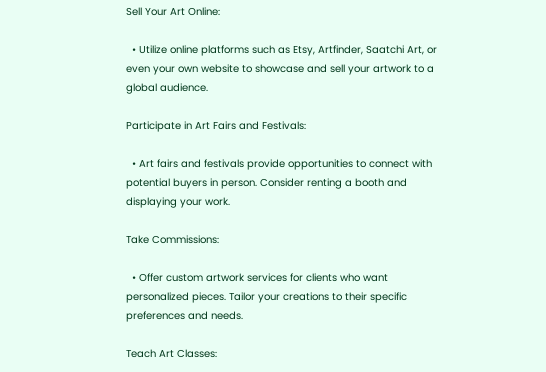Sell Your Art Online:

  • Utilize online platforms such as Etsy, Artfinder, Saatchi Art, or even your own website to showcase and sell your artwork to a global audience.

Participate in Art Fairs and Festivals:

  • Art fairs and festivals provide opportunities to connect with potential buyers in person. Consider renting a booth and displaying your work.

Take Commissions:

  • Offer custom artwork services for clients who want personalized pieces. Tailor your creations to their specific preferences and needs.

Teach Art Classes: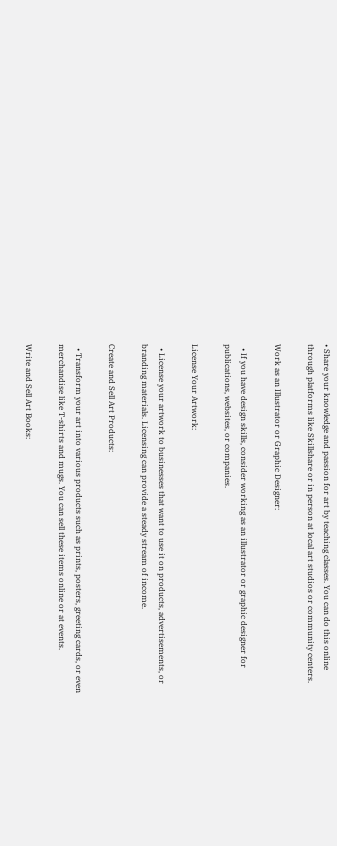• Share your knowledge and passion for art by teaching classes. You can do this online through platforms like Skillshare or in person at local art studios or community centers.

Work as an Illustrator or Graphic Designer:

  • If you have design skills, consider working as an illustrator or graphic designer for publications, websites, or companies.

License Your Artwork:

  • License your artwork to businesses that want to use it on products, advertisements, or branding materials. Licensing can provide a steady stream of income.

Create and Sell Art Products:

  • Transform your art into various products such as prints, posters, greeting cards, or even merchandise like T-shirts and mugs. You can sell these items online or at events.

Write and Sell Art Books: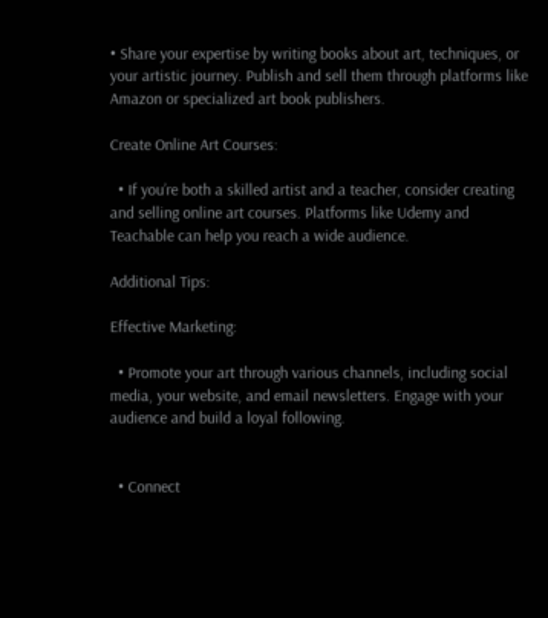• Share your expertise by writing books about art, techniques, or your artistic journey. Publish and sell them through platforms like Amazon or specialized art book publishers.

Create Online Art Courses:

  • If you’re both a skilled artist and a teacher, consider creating and selling online art courses. Platforms like Udemy and Teachable can help you reach a wide audience.

Additional Tips:

Effective Marketing:

  • Promote your art through various channels, including social media, your website, and email newsletters. Engage with your audience and build a loyal following.


  • Connect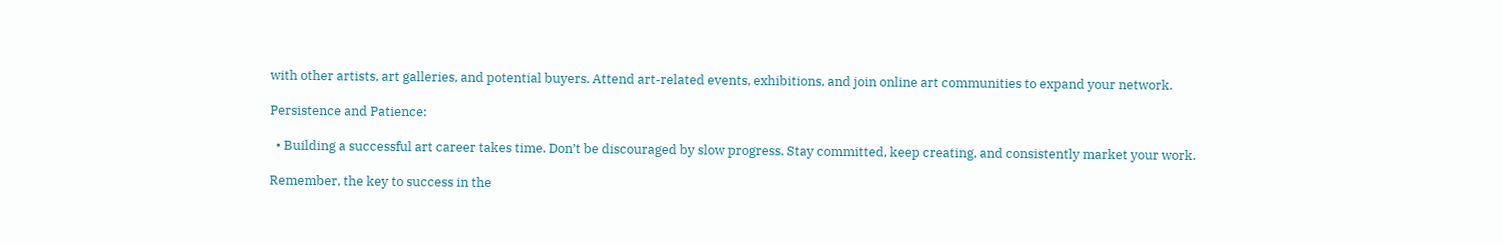with other artists, art galleries, and potential buyers. Attend art-related events, exhibitions, and join online art communities to expand your network.

Persistence and Patience:

  • Building a successful art career takes time. Don’t be discouraged by slow progress. Stay committed, keep creating, and consistently market your work.

Remember, the key to success in the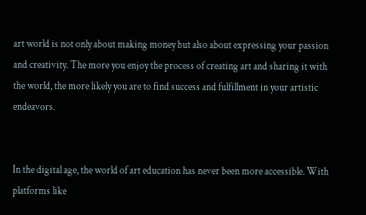art world is not only about making money but also about expressing your passion and creativity. The more you enjoy the process of creating art and sharing it with the world, the more likely you are to find success and fulfillment in your artistic endeavors.


In the digital age, the world of art education has never been more accessible. With platforms like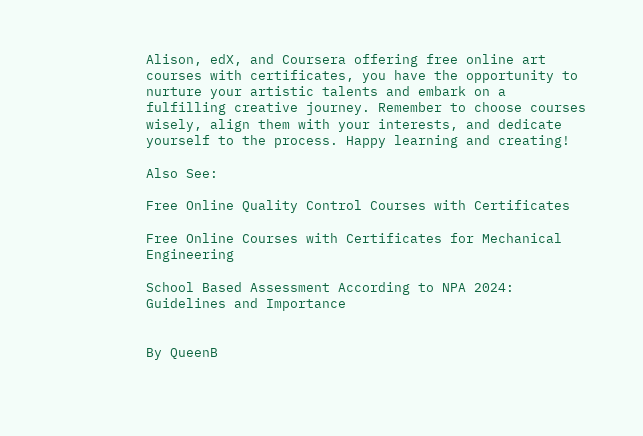Alison, edX, and Coursera offering free online art courses with certificates, you have the opportunity to nurture your artistic talents and embark on a fulfilling creative journey. Remember to choose courses wisely, align them with your interests, and dedicate yourself to the process. Happy learning and creating!

Also See:

Free Online Quality Control Courses with Certificates

Free Online Courses with Certificates for Mechanical Engineering

School Based Assessment According to NPA 2024: Guidelines and Importance


By QueenB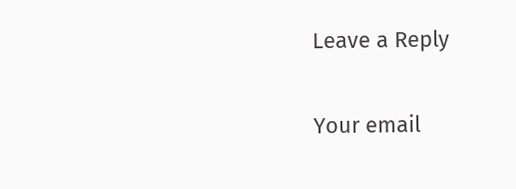Leave a Reply

Your email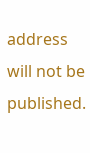address will not be published.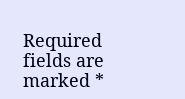Required fields are marked *